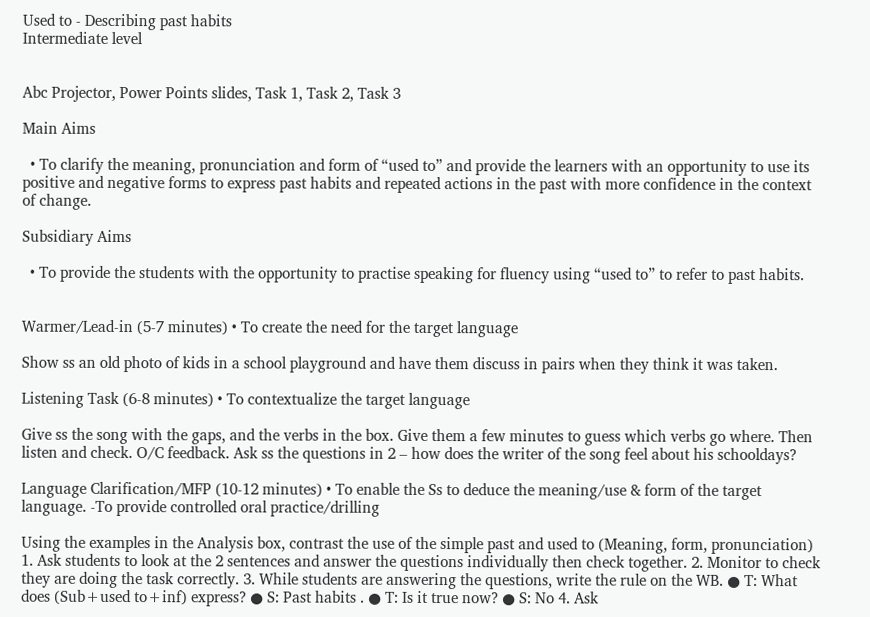Used to - Describing past habits
Intermediate level


Abc Projector, Power Points slides, Task 1, Task 2, Task 3

Main Aims

  • To clarify the meaning, pronunciation and form of “used to” and provide the learners with an opportunity to use its positive and negative forms to express past habits and repeated actions in the past with more confidence in the context of change.

Subsidiary Aims

  • To provide the students with the opportunity to practise speaking for fluency using “used to” to refer to past habits.


Warmer/Lead-in (5-7 minutes) • To create the need for the target language

Show ss an old photo of kids in a school playground and have them discuss in pairs when they think it was taken.

Listening Task (6-8 minutes) • To contextualize the target language

Give ss the song with the gaps, and the verbs in the box. Give them a few minutes to guess which verbs go where. Then listen and check. O/C feedback. Ask ss the questions in 2 – how does the writer of the song feel about his schooldays?

Language Clarification/MFP (10-12 minutes) • To enable the Ss to deduce the meaning/use & form of the target language. -To provide controlled oral practice/drilling

Using the examples in the Analysis box, contrast the use of the simple past and used to (Meaning, form, pronunciation) 1. Ask students to look at the 2 sentences and answer the questions individually then check together. 2. Monitor to check they are doing the task correctly. 3. While students are answering the questions, write the rule on the WB. ● T: What does (Sub+used to+inf) express? ● S: Past habits . ● T: Is it true now? ● S: No 4. Ask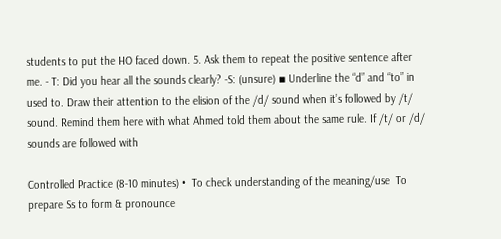students to put the HO faced down. 5. Ask them to repeat the positive sentence after me. - T: Did you hear all the sounds clearly? -S: (unsure) ▪ Underline the “d” and “to” in used to. Draw their attention to the elision of the /d/ sound when it’s followed by /t/ sound. Remind them here with what Ahmed told them about the same rule. If /t/ or /d/ sounds are followed with

Controlled Practice (8-10 minutes) •  To check understanding of the meaning/use  To prepare Ss to form & pronounce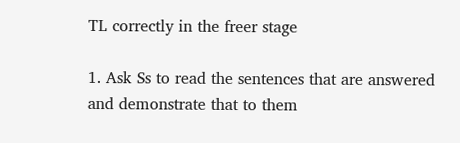TL correctly in the freer stage

1. Ask Ss to read the sentences that are answered and demonstrate that to them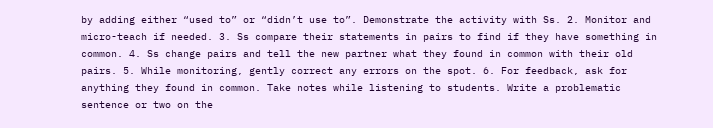by adding either “used to” or “didn’t use to”. Demonstrate the activity with Ss. 2. Monitor and micro-teach if needed. 3. Ss compare their statements in pairs to find if they have something in common. 4. Ss change pairs and tell the new partner what they found in common with their old pairs. 5. While monitoring, gently correct any errors on the spot. 6. For feedback, ask for anything they found in common. Take notes while listening to students. Write a problematic sentence or two on the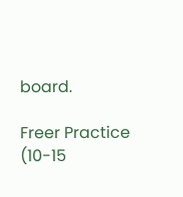board.

Freer Practice (10-15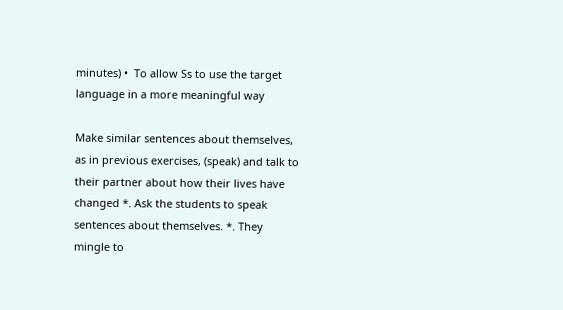minutes) •  To allow Ss to use the target language in a more meaningful way

Make similar sentences about themselves, as in previous exercises, (speak) and talk to their partner about how their lives have changed *. Ask the students to speak sentences about themselves. *. They mingle to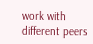work with different peers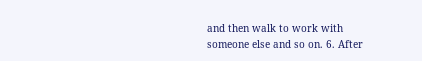and then walk to work with someone else and so on. 6. After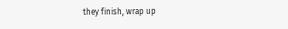they finish, wrap up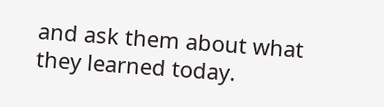and ask them about what they learned today.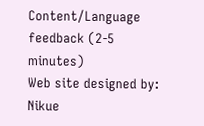Content/Language feedback (2-5 minutes)
Web site designed by: Nikue